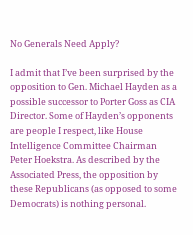No Generals Need Apply?

I admit that I’ve been surprised by the opposition to Gen. Michael Hayden as a possible successor to Porter Goss as CIA Director. Some of Hayden’s opponents are people I respect, like House Intelligence Committee Chairman Peter Hoekstra. As described by the Associated Press, the opposition by these Republicans (as opposed to some Democrats) is nothing personal.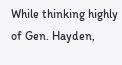While thinking highly of Gen. Hayden,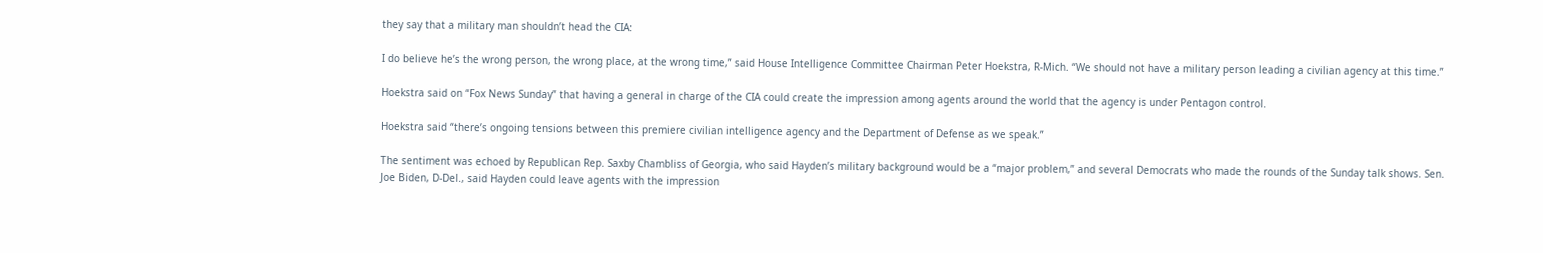they say that a military man shouldn’t head the CIA:

I do believe he’s the wrong person, the wrong place, at the wrong time,” said House Intelligence Committee Chairman Peter Hoekstra, R-Mich. “We should not have a military person leading a civilian agency at this time.”

Hoekstra said on “Fox News Sunday” that having a general in charge of the CIA could create the impression among agents around the world that the agency is under Pentagon control.

Hoekstra said “there’s ongoing tensions between this premiere civilian intelligence agency and the Department of Defense as we speak.”

The sentiment was echoed by Republican Rep. Saxby Chambliss of Georgia, who said Hayden’s military background would be a “major problem,” and several Democrats who made the rounds of the Sunday talk shows. Sen. Joe Biden, D-Del., said Hayden could leave agents with the impression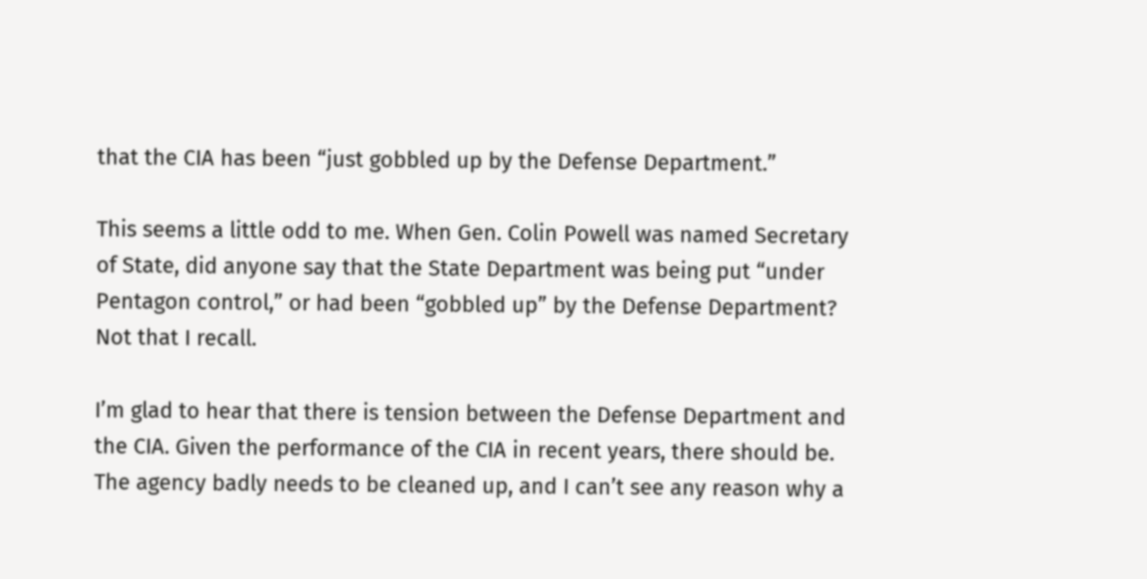that the CIA has been “just gobbled up by the Defense Department.”

This seems a little odd to me. When Gen. Colin Powell was named Secretary of State, did anyone say that the State Department was being put “under Pentagon control,” or had been “gobbled up” by the Defense Department? Not that I recall.

I’m glad to hear that there is tension between the Defense Department and the CIA. Given the performance of the CIA in recent years, there should be. The agency badly needs to be cleaned up, and I can’t see any reason why a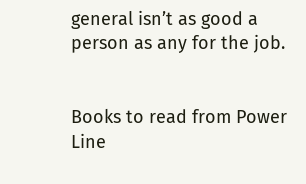general isn’t as good a person as any for the job.


Books to read from Power Line